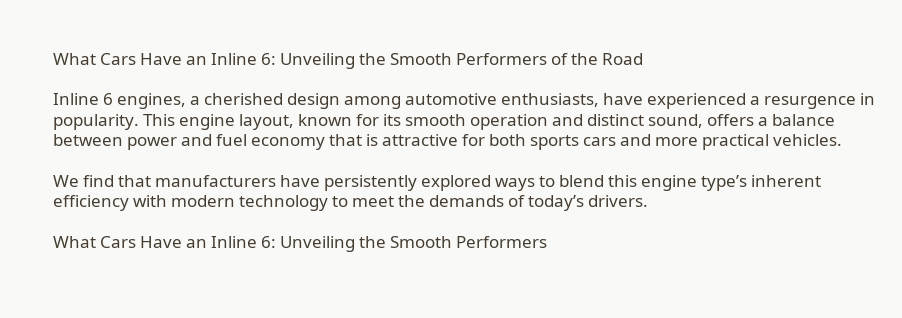What Cars Have an Inline 6: Unveiling the Smooth Performers of the Road

Inline 6 engines, a cherished design among automotive enthusiasts, have experienced a resurgence in popularity. This engine layout, known for its smooth operation and distinct sound, offers a balance between power and fuel economy that is attractive for both sports cars and more practical vehicles.

We find that manufacturers have persistently explored ways to blend this engine type’s inherent efficiency with modern technology to meet the demands of today’s drivers.

What Cars Have an Inline 6: Unveiling the Smooth Performers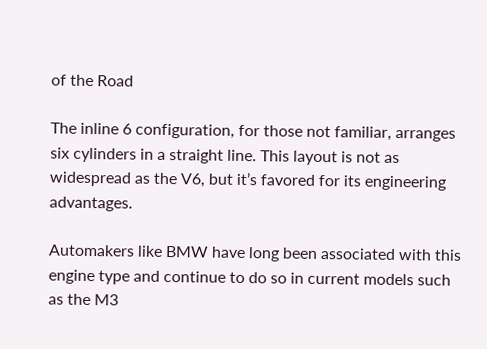of the Road

The inline 6 configuration, for those not familiar, arranges six cylinders in a straight line. This layout is not as widespread as the V6, but it’s favored for its engineering advantages.

Automakers like BMW have long been associated with this engine type and continue to do so in current models such as the M3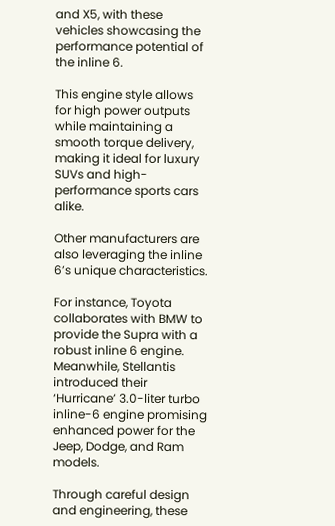and X5, with these vehicles showcasing the performance potential of the inline 6.

This engine style allows for high power outputs while maintaining a smooth torque delivery, making it ideal for luxury SUVs and high-performance sports cars alike.

Other manufacturers are also leveraging the inline 6’s unique characteristics.

For instance, Toyota collaborates with BMW to provide the Supra with a robust inline 6 engine. Meanwhile, Stellantis introduced their ‘Hurricane’ 3.0-liter turbo inline-6 engine promising enhanced power for the Jeep, Dodge, and Ram models.

Through careful design and engineering, these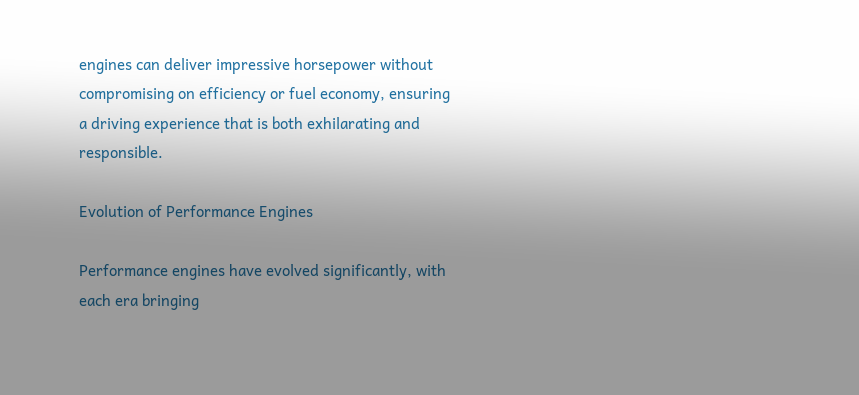engines can deliver impressive horsepower without compromising on efficiency or fuel economy, ensuring a driving experience that is both exhilarating and responsible.

Evolution of Performance Engines

Performance engines have evolved significantly, with each era bringing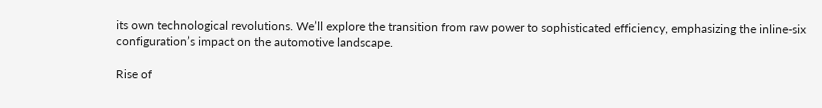its own technological revolutions. We’ll explore the transition from raw power to sophisticated efficiency, emphasizing the inline-six configuration’s impact on the automotive landscape.

Rise of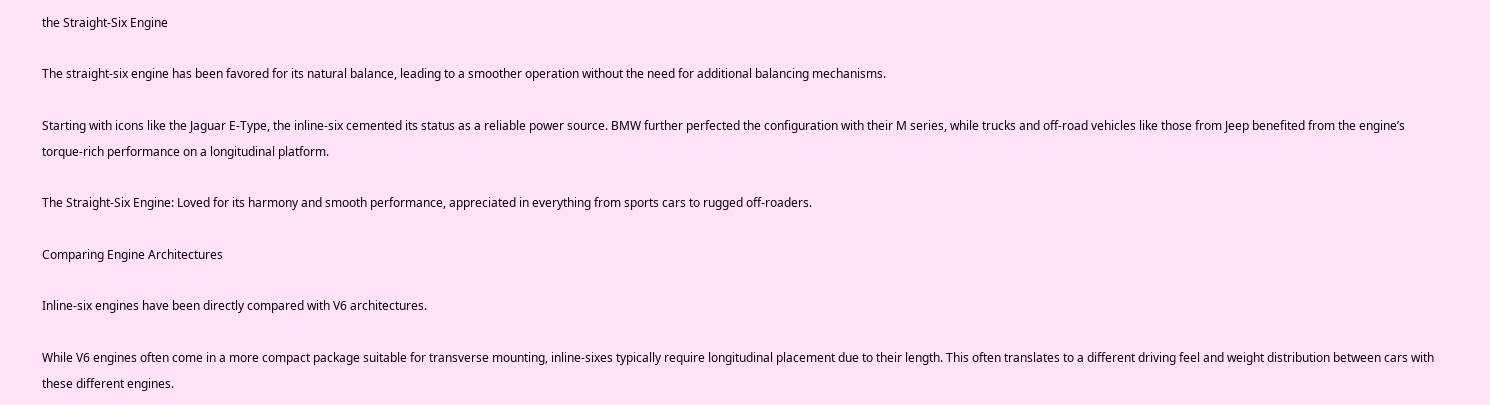the Straight-Six Engine

The straight-six engine has been favored for its natural balance, leading to a smoother operation without the need for additional balancing mechanisms.

Starting with icons like the Jaguar E-Type, the inline-six cemented its status as a reliable power source. BMW further perfected the configuration with their M series, while trucks and off-road vehicles like those from Jeep benefited from the engine’s torque-rich performance on a longitudinal platform.

The Straight-Six Engine: Loved for its harmony and smooth performance, appreciated in everything from sports cars to rugged off-roaders.

Comparing Engine Architectures

Inline-six engines have been directly compared with V6 architectures.

While V6 engines often come in a more compact package suitable for transverse mounting, inline-sixes typically require longitudinal placement due to their length. This often translates to a different driving feel and weight distribution between cars with these different engines.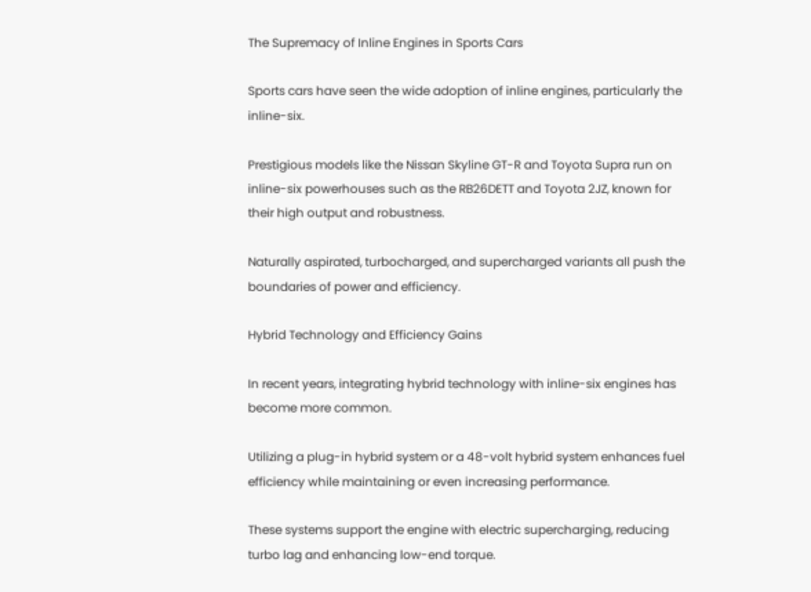The Supremacy of Inline Engines in Sports Cars

Sports cars have seen the wide adoption of inline engines, particularly the inline-six.

Prestigious models like the Nissan Skyline GT-R and Toyota Supra run on inline-six powerhouses such as the RB26DETT and Toyota 2JZ, known for their high output and robustness.

Naturally aspirated, turbocharged, and supercharged variants all push the boundaries of power and efficiency.

Hybrid Technology and Efficiency Gains

In recent years, integrating hybrid technology with inline-six engines has become more common.

Utilizing a plug-in hybrid system or a 48-volt hybrid system enhances fuel efficiency while maintaining or even increasing performance.

These systems support the engine with electric supercharging, reducing turbo lag and enhancing low-end torque.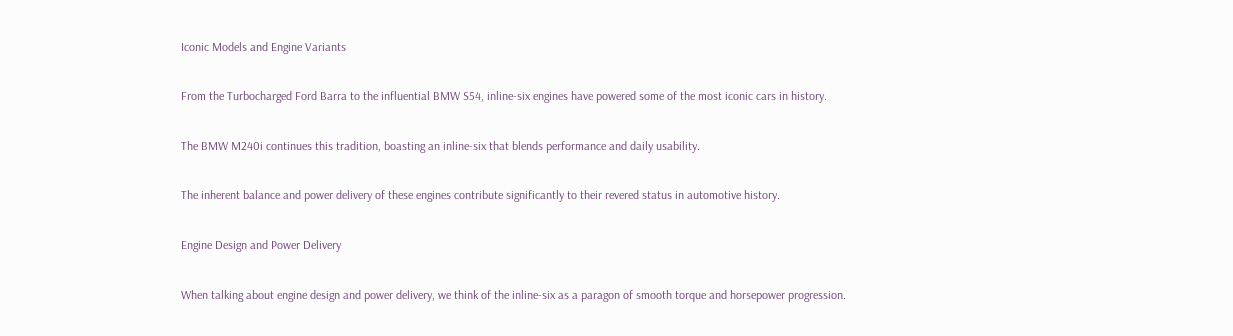Iconic Models and Engine Variants

From the Turbocharged Ford Barra to the influential BMW S54, inline-six engines have powered some of the most iconic cars in history.

The BMW M240i continues this tradition, boasting an inline-six that blends performance and daily usability.

The inherent balance and power delivery of these engines contribute significantly to their revered status in automotive history.

Engine Design and Power Delivery

When talking about engine design and power delivery, we think of the inline-six as a paragon of smooth torque and horsepower progression.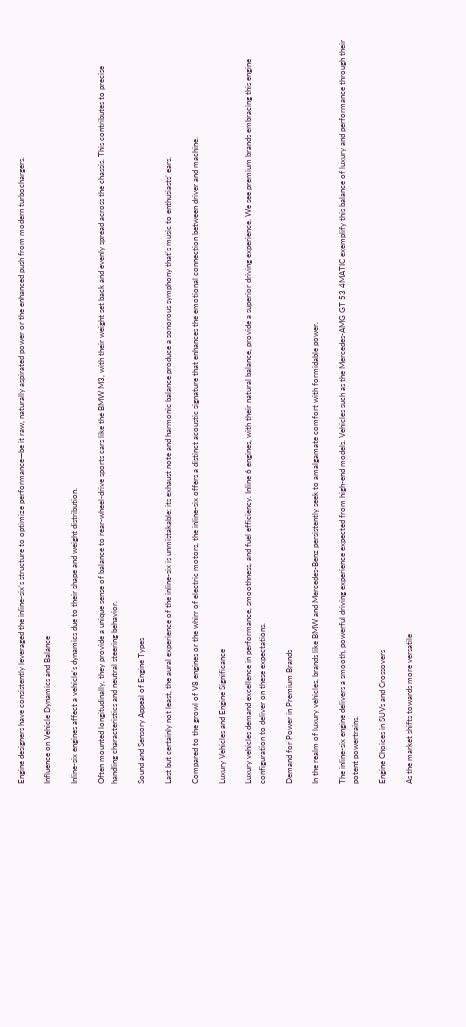Engine designers have consistently leveraged the inline-six’s structure to optimize performance—be it raw, naturally aspirated power or the enhanced push from modern turbochargers.

Influence on Vehicle Dynamics and Balance

Inline-six engines affect a vehicle’s dynamics due to their shape and weight distribution.

Often mounted longitudinally, they provide a unique sense of balance to rear-wheel-drive sports cars like the BMW M3, with their weight set back and evenly spread across the chassis. This contributes to precise handling characteristics and neutral steering behavior.

Sound and Sensory Appeal of Engine Types

Last but certainly not least, the aural experience of the inline-six is unmistakable: its exhaust note and harmonic balance produce a sonorous symphony that’s music to enthusiasts’ ears.

Compared to the growl of V8 engines or the whirr of electric motors, the inline-six offers a distinct acoustic signature that enhances the emotional connection between driver and machine.

Luxury Vehicles and Engine Significance

Luxury vehicles demand excellence in performance, smoothness, and fuel efficiency. Inline 6 engines, with their natural balance, provide a superior driving experience. We see premium brands embracing this engine configuration to deliver on these expectations.

Demand for Power in Premium Brands

In the realm of luxury vehicles, brands like BMW and Mercedes-Benz persistently seek to amalgamate comfort with formidable power.

The inline-six engine delivers a smooth, powerful driving experience expected from high-end models. Vehicles such as the Mercedes-AMG GT 53 4MATIC exemplify this balance of luxury and performance through their potent powertrains.

Engine Choices in SUVs and Crossovers

As the market shifts towards more versatile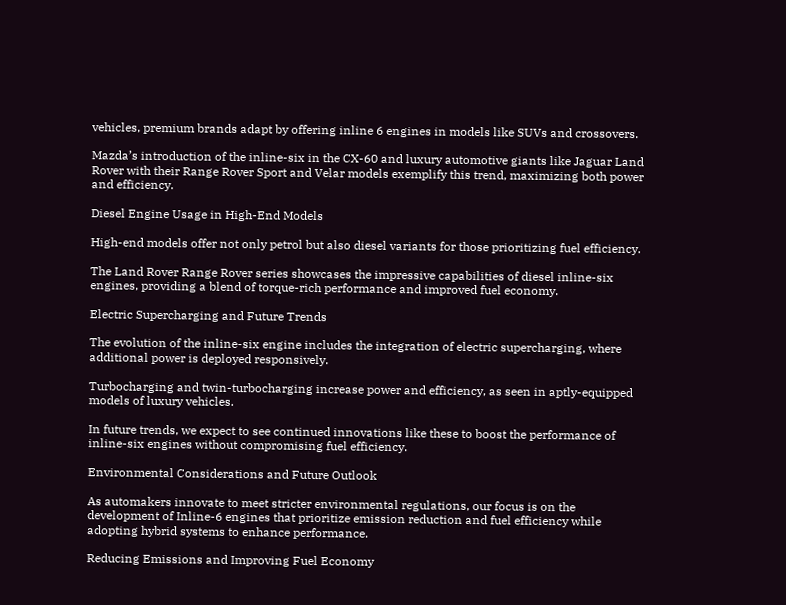vehicles, premium brands adapt by offering inline 6 engines in models like SUVs and crossovers.

Mazda’s introduction of the inline-six in the CX-60 and luxury automotive giants like Jaguar Land Rover with their Range Rover Sport and Velar models exemplify this trend, maximizing both power and efficiency.

Diesel Engine Usage in High-End Models

High-end models offer not only petrol but also diesel variants for those prioritizing fuel efficiency.

The Land Rover Range Rover series showcases the impressive capabilities of diesel inline-six engines, providing a blend of torque-rich performance and improved fuel economy.

Electric Supercharging and Future Trends

The evolution of the inline-six engine includes the integration of electric supercharging, where additional power is deployed responsively.

Turbocharging and twin-turbocharging increase power and efficiency, as seen in aptly-equipped models of luxury vehicles.

In future trends, we expect to see continued innovations like these to boost the performance of inline-six engines without compromising fuel efficiency.

Environmental Considerations and Future Outlook

As automakers innovate to meet stricter environmental regulations, our focus is on the development of Inline-6 engines that prioritize emission reduction and fuel efficiency while adopting hybrid systems to enhance performance.

Reducing Emissions and Improving Fuel Economy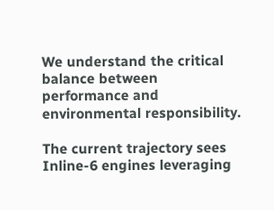We understand the critical balance between performance and environmental responsibility.

The current trajectory sees Inline-6 engines leveraging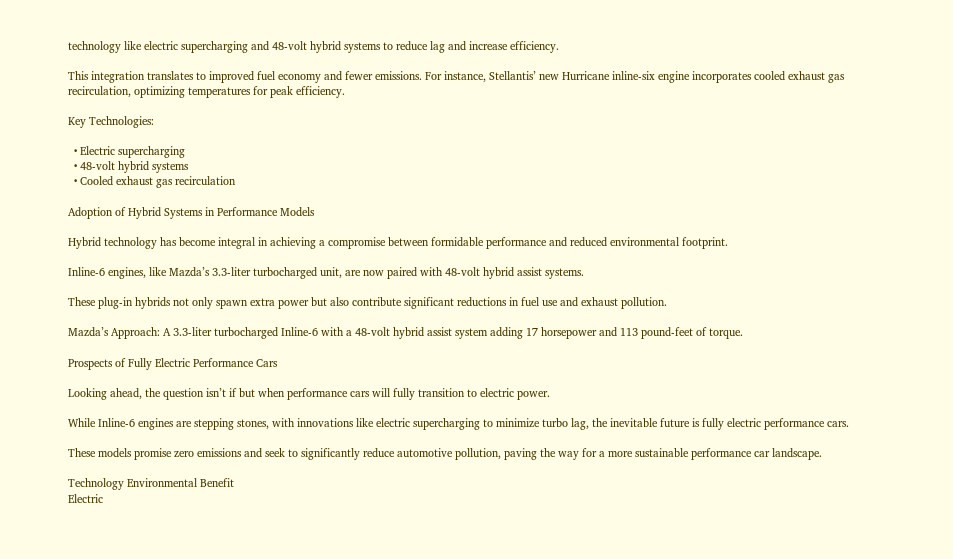technology like electric supercharging and 48-volt hybrid systems to reduce lag and increase efficiency.

This integration translates to improved fuel economy and fewer emissions. For instance, Stellantis’ new Hurricane inline-six engine incorporates cooled exhaust gas recirculation, optimizing temperatures for peak efficiency.

Key Technologies:

  • Electric supercharging
  • 48-volt hybrid systems
  • Cooled exhaust gas recirculation

Adoption of Hybrid Systems in Performance Models

Hybrid technology has become integral in achieving a compromise between formidable performance and reduced environmental footprint.

Inline-6 engines, like Mazda’s 3.3-liter turbocharged unit, are now paired with 48-volt hybrid assist systems.

These plug-in hybrids not only spawn extra power but also contribute significant reductions in fuel use and exhaust pollution.

Mazda’s Approach: A 3.3-liter turbocharged Inline-6 with a 48-volt hybrid assist system adding 17 horsepower and 113 pound-feet of torque.

Prospects of Fully Electric Performance Cars

Looking ahead, the question isn’t if but when performance cars will fully transition to electric power.

While Inline-6 engines are stepping stones, with innovations like electric supercharging to minimize turbo lag, the inevitable future is fully electric performance cars.

These models promise zero emissions and seek to significantly reduce automotive pollution, paving the way for a more sustainable performance car landscape.

Technology Environmental Benefit
Electric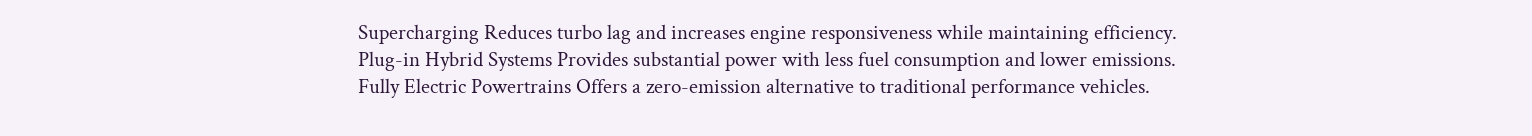Supercharging Reduces turbo lag and increases engine responsiveness while maintaining efficiency.
Plug-in Hybrid Systems Provides substantial power with less fuel consumption and lower emissions.
Fully Electric Powertrains Offers a zero-emission alternative to traditional performance vehicles.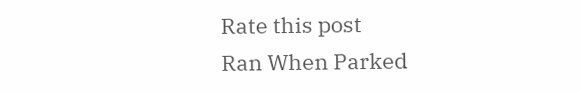Rate this post
Ran When Parked